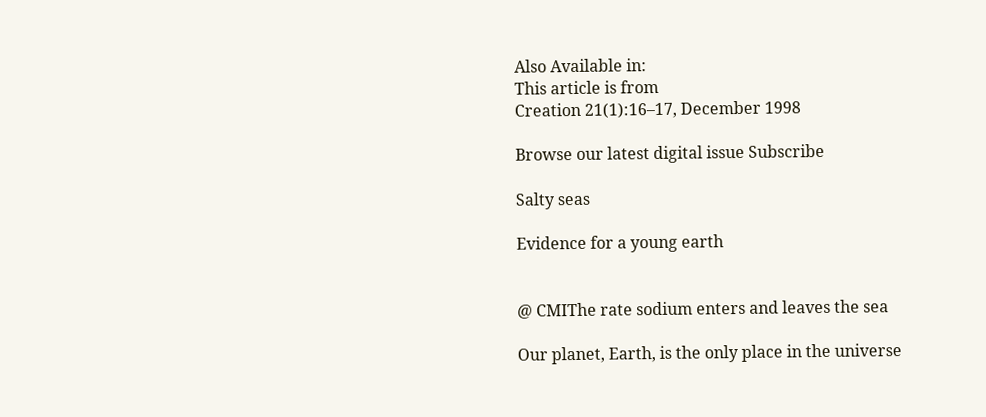Also Available in:
This article is from
Creation 21(1):16–17, December 1998

Browse our latest digital issue Subscribe

Salty seas

Evidence for a young earth


@ CMIThe rate sodium enters and leaves the sea

Our planet, Earth, is the only place in the universe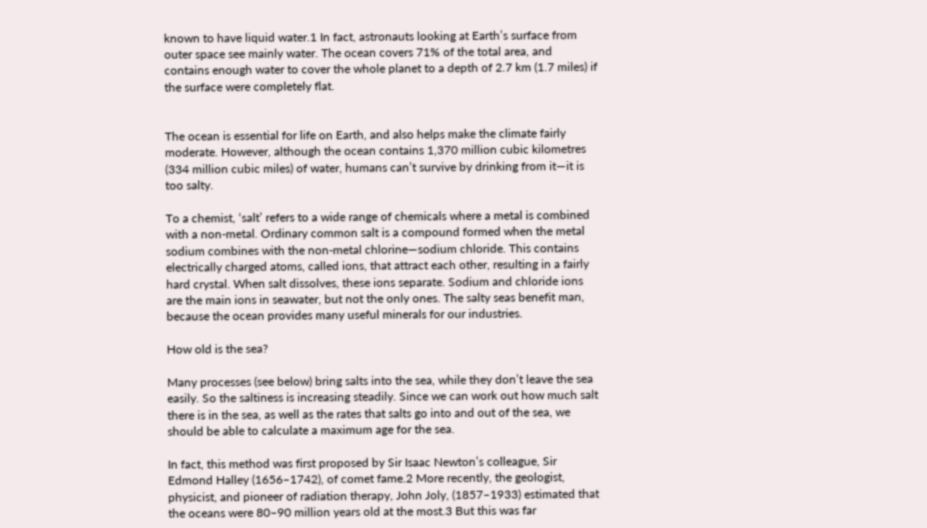known to have liquid water.1 In fact, astronauts looking at Earth’s surface from outer space see mainly water. The ocean covers 71% of the total area, and contains enough water to cover the whole planet to a depth of 2.7 km (1.7 miles) if the surface were completely flat.


The ocean is essential for life on Earth, and also helps make the climate fairly moderate. However, although the ocean contains 1,370 million cubic kilometres (334 million cubic miles) of water, humans can’t survive by drinking from it—it is too salty.

To a chemist, ‘salt’ refers to a wide range of chemicals where a metal is combined with a non-metal. Ordinary common salt is a compound formed when the metal sodium combines with the non-metal chlorine—sodium chloride. This contains electrically charged atoms, called ions, that attract each other, resulting in a fairly hard crystal. When salt dissolves, these ions separate. Sodium and chloride ions are the main ions in seawater, but not the only ones. The salty seas benefit man, because the ocean provides many useful minerals for our industries.

How old is the sea?

Many processes (see below) bring salts into the sea, while they don’t leave the sea easily. So the saltiness is increasing steadily. Since we can work out how much salt there is in the sea, as well as the rates that salts go into and out of the sea, we should be able to calculate a maximum age for the sea.

In fact, this method was first proposed by Sir Isaac Newton’s colleague, Sir Edmond Halley (1656–1742), of comet fame.2 More recently, the geologist, physicist, and pioneer of radiation therapy, John Joly, (1857–1933) estimated that the oceans were 80–90 million years old at the most.3 But this was far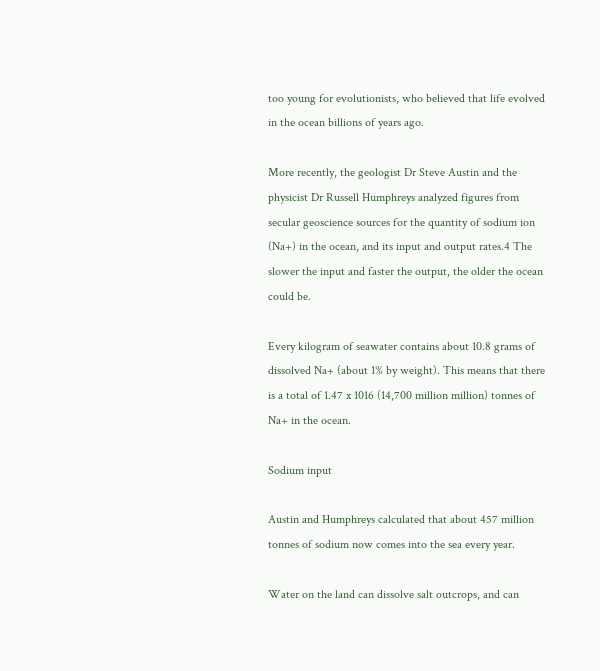too young for evolutionists, who believed that life evolved in the ocean billions of years ago.

More recently, the geologist Dr Steve Austin and the physicist Dr Russell Humphreys analyzed figures from secular geoscience sources for the quantity of sodium ion (Na+) in the ocean, and its input and output rates.4 The slower the input and faster the output, the older the ocean could be.

Every kilogram of seawater contains about 10.8 grams of dissolved Na+ (about 1% by weight). This means that there is a total of 1.47 x 1016 (14,700 million million) tonnes of Na+ in the ocean.

Sodium input

Austin and Humphreys calculated that about 457 million tonnes of sodium now comes into the sea every year.

Water on the land can dissolve salt outcrops, and can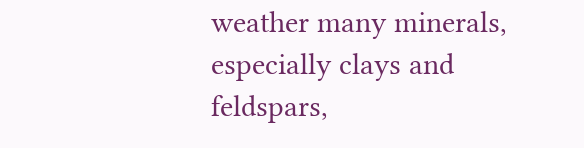weather many minerals, especially clays and feldspars,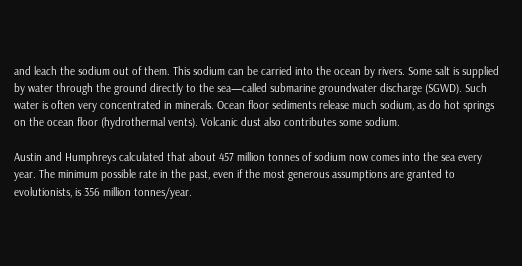and leach the sodium out of them. This sodium can be carried into the ocean by rivers. Some salt is supplied by water through the ground directly to the sea—called submarine groundwater discharge (SGWD). Such water is often very concentrated in minerals. Ocean floor sediments release much sodium, as do hot springs on the ocean floor (hydrothermal vents). Volcanic dust also contributes some sodium.

Austin and Humphreys calculated that about 457 million tonnes of sodium now comes into the sea every year. The minimum possible rate in the past, even if the most generous assumptions are granted to evolutionists, is 356 million tonnes/year.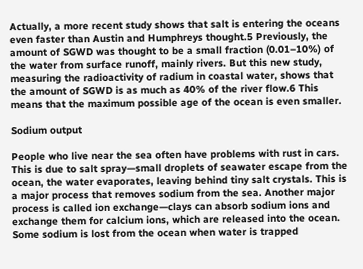Actually, a more recent study shows that salt is entering the oceans even faster than Austin and Humphreys thought.5 Previously, the amount of SGWD was thought to be a small fraction (0.01–10%) of the water from surface runoff, mainly rivers. But this new study, measuring the radioactivity of radium in coastal water, shows that the amount of SGWD is as much as 40% of the river flow.6 This means that the maximum possible age of the ocean is even smaller.

Sodium output

People who live near the sea often have problems with rust in cars. This is due to salt spray—small droplets of seawater escape from the ocean, the water evaporates, leaving behind tiny salt crystals. This is a major process that removes sodium from the sea. Another major process is called ion exchange—clays can absorb sodium ions and exchange them for calcium ions, which are released into the ocean. Some sodium is lost from the ocean when water is trapped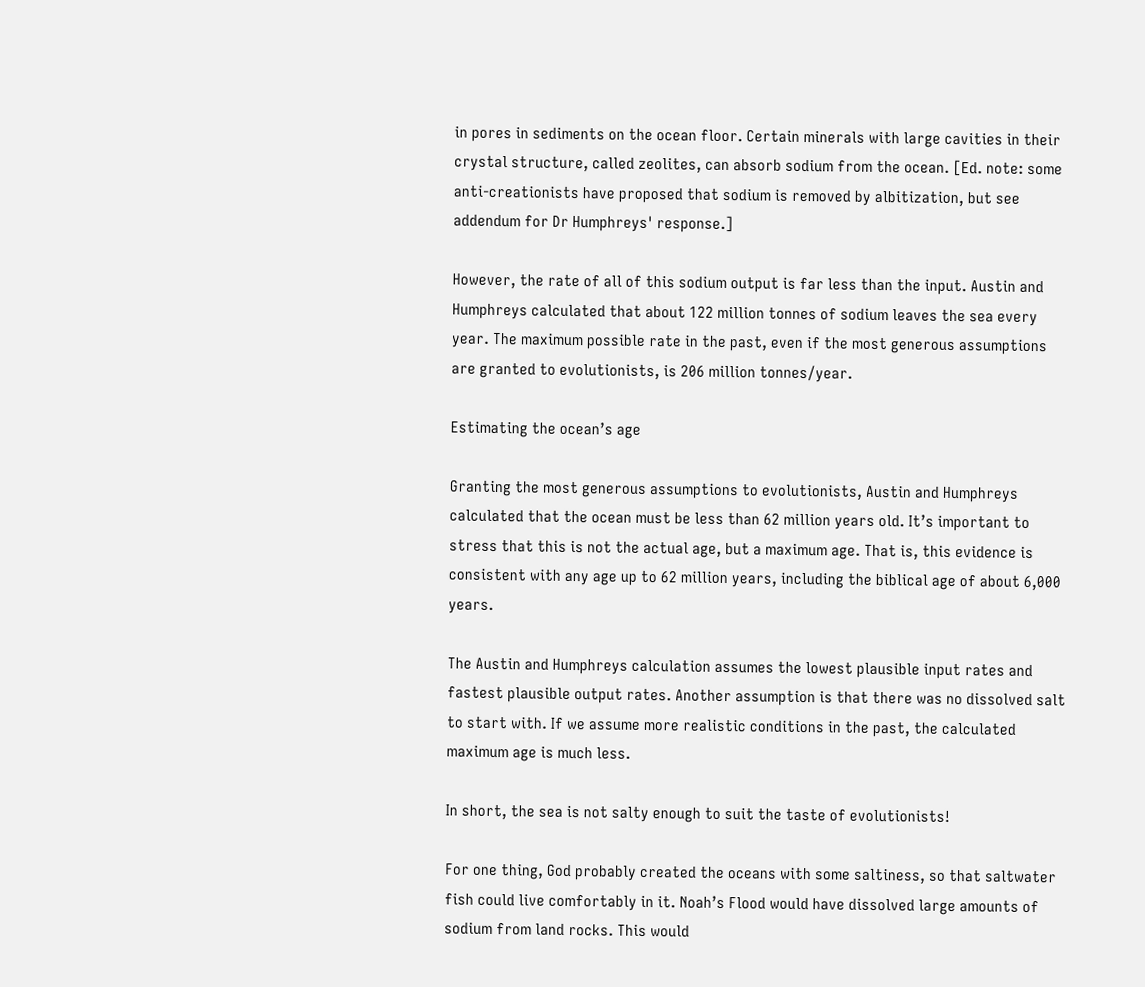in pores in sediments on the ocean floor. Certain minerals with large cavities in their crystal structure, called zeolites, can absorb sodium from the ocean. [Ed. note: some anti-creationists have proposed that sodium is removed by albitization, but see addendum for Dr Humphreys' response.]

However, the rate of all of this sodium output is far less than the input. Austin and Humphreys calculated that about 122 million tonnes of sodium leaves the sea every year. The maximum possible rate in the past, even if the most generous assumptions are granted to evolutionists, is 206 million tonnes/year.

Estimating the ocean’s age

Granting the most generous assumptions to evolutionists, Austin and Humphreys calculated that the ocean must be less than 62 million years old. It’s important to stress that this is not the actual age, but a maximum age. That is, this evidence is consistent with any age up to 62 million years, including the biblical age of about 6,000 years.

The Austin and Humphreys calculation assumes the lowest plausible input rates and fastest plausible output rates. Another assumption is that there was no dissolved salt to start with. If we assume more realistic conditions in the past, the calculated maximum age is much less.

In short, the sea is not salty enough to suit the taste of evolutionists!

For one thing, God probably created the oceans with some saltiness, so that saltwater fish could live comfortably in it. Noah’s Flood would have dissolved large amounts of sodium from land rocks. This would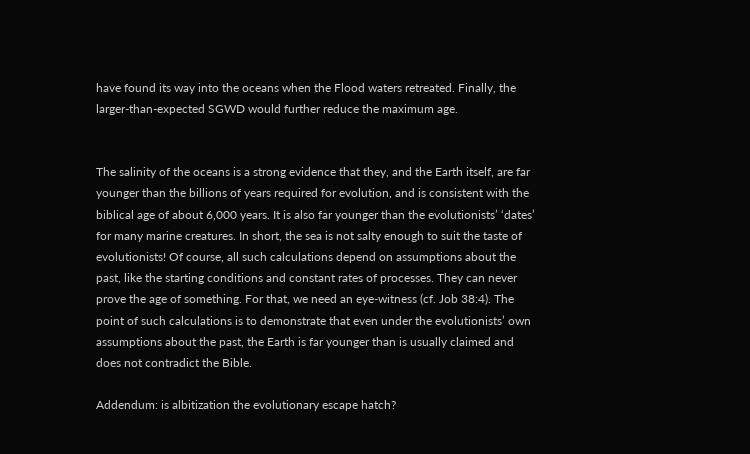have found its way into the oceans when the Flood waters retreated. Finally, the larger-than-expected SGWD would further reduce the maximum age.


The salinity of the oceans is a strong evidence that they, and the Earth itself, are far younger than the billions of years required for evolution, and is consistent with the biblical age of about 6,000 years. It is also far younger than the evolutionists’ ‘dates’ for many marine creatures. In short, the sea is not salty enough to suit the taste of evolutionists! Of course, all such calculations depend on assumptions about the past, like the starting conditions and constant rates of processes. They can never prove the age of something. For that, we need an eye-witness (cf. Job 38:4). The point of such calculations is to demonstrate that even under the evolutionists’ own assumptions about the past, the Earth is far younger than is usually claimed and does not contradict the Bible.

Addendum: is albitization the evolutionary escape hatch?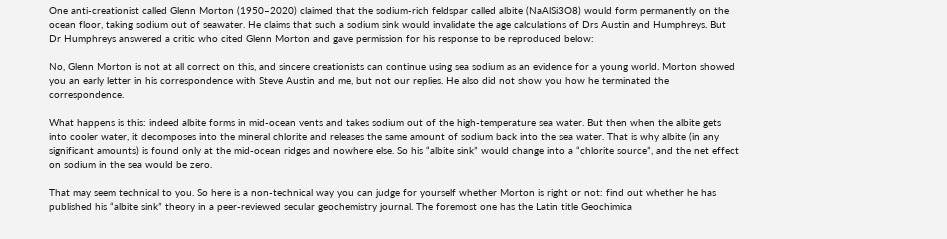One anti-creationist called Glenn Morton (1950–2020) claimed that the sodium-rich feldspar called albite (NaAlSi3O8) would form permanently on the ocean floor, taking sodium out of seawater. He claims that such a sodium sink would invalidate the age calculations of Drs Austin and Humphreys. But Dr Humphreys answered a critic who cited Glenn Morton and gave permission for his response to be reproduced below:

No, Glenn Morton is not at all correct on this, and sincere creationists can continue using sea sodium as an evidence for a young world. Morton showed you an early letter in his correspondence with Steve Austin and me, but not our replies. He also did not show you how he terminated the correspondence.

What happens is this: indeed albite forms in mid-ocean vents and takes sodium out of the high-temperature sea water. But then when the albite gets into cooler water, it decomposes into the mineral chlorite and releases the same amount of sodium back into the sea water. That is why albite (in any significant amounts) is found only at the mid-ocean ridges and nowhere else. So his “albite sink” would change into a “chlorite source”, and the net effect on sodium in the sea would be zero.

That may seem technical to you. So here is a non-technical way you can judge for yourself whether Morton is right or not: find out whether he has published his “albite sink” theory in a peer-reviewed secular geochemistry journal. The foremost one has the Latin title Geochimica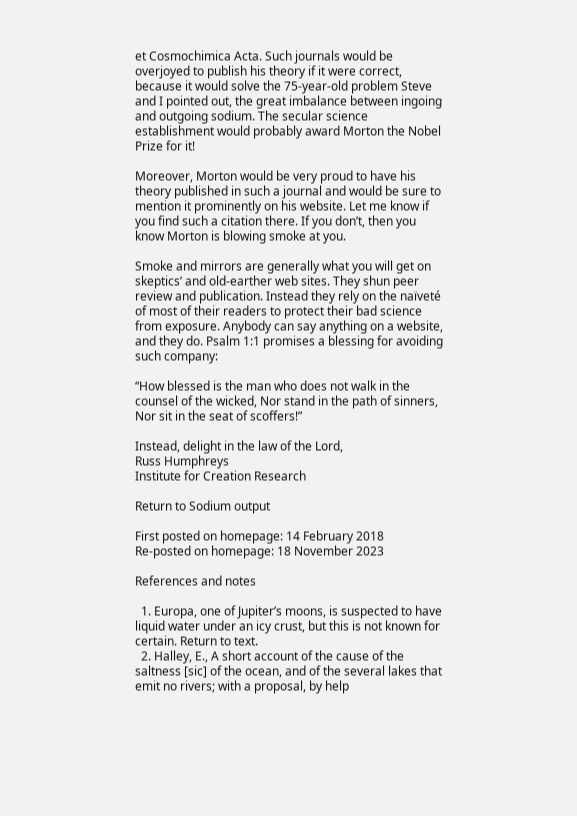et Cosmochimica Acta. Such journals would be overjoyed to publish his theory if it were correct, because it would solve the 75-year-old problem Steve and I pointed out, the great imbalance between ingoing and outgoing sodium. The secular science establishment would probably award Morton the Nobel Prize for it!

Moreover, Morton would be very proud to have his theory published in such a journal and would be sure to mention it prominently on his website. Let me know if you find such a citation there. If you don’t, then you know Morton is blowing smoke at you.

Smoke and mirrors are generally what you will get on skeptics’ and old-earther web sites. They shun peer review and publication. Instead they rely on the naïveté of most of their readers to protect their bad science from exposure. Anybody can say anything on a website, and they do. Psalm 1:1 promises a blessing for avoiding such company:

“How blessed is the man who does not walk in the counsel of the wicked, Nor stand in the path of sinners, Nor sit in the seat of scoffers!”

Instead, delight in the law of the Lord,
Russ Humphreys
Institute for Creation Research

Return to Sodium output

First posted on homepage: 14 February 2018
Re-posted on homepage: 18 November 2023

References and notes

  1. Europa, one of Jupiter’s moons, is suspected to have liquid water under an icy crust, but this is not known for certain. Return to text.
  2. Halley, E., A short account of the cause of the saltness [sic] of the ocean, and of the several lakes that emit no rivers; with a proposal, by help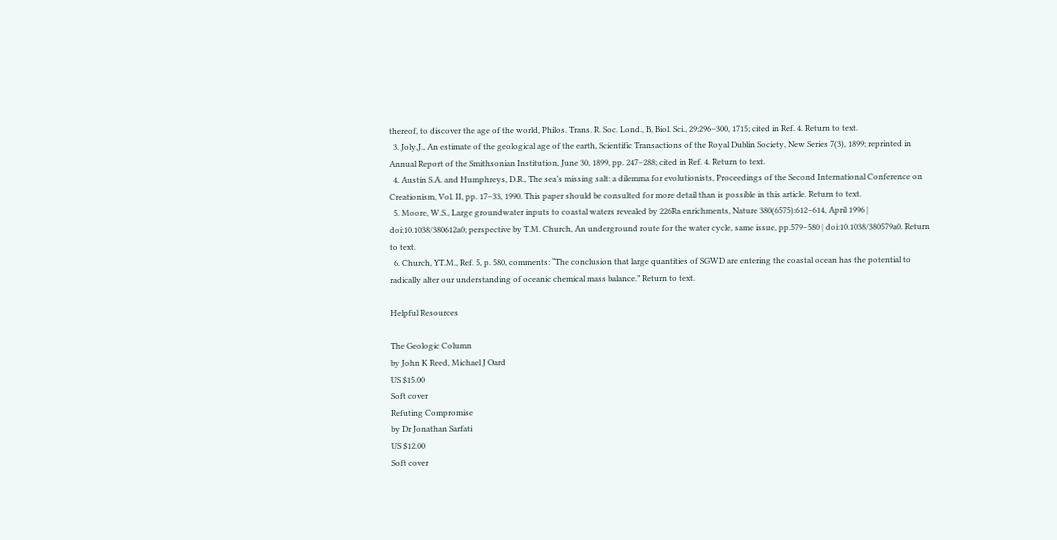thereof, to discover the age of the world, Philos. Trans. R. Soc. Lond., B, Biol. Sci., 29:296–300, 1715; cited in Ref. 4. Return to text.
  3. Joly,J., An estimate of the geological age of the earth, Scientific Transactions of the Royal Dublin Society, New Series 7(3), 1899; reprinted in Annual Report of the Smithsonian Institution, June 30, 1899, pp. 247–288; cited in Ref. 4. Return to text.
  4. Austin S.A. and Humphreys, D.R., The sea’s missing salt: a dilemma for evolutionists, Proceedings of the Second International Conference on Creationism, Vol. II, pp. 17–33, 1990. This paper should be consulted for more detail than is possible in this article. Return to text.
  5. Moore, W.S., Large groundwater inputs to coastal waters revealed by 226Ra enrichments, Nature 380(6575):612–614, April 1996 | doi:10.1038/380612a0; perspective by T.M. Church, An underground route for the water cycle, same issue, pp.579–580 | doi:10.1038/380579a0. Return to text.
  6. Church, YT.M., Ref. 5, p. 580, comments: “The conclusion that large quantities of SGWD are entering the coastal ocean has the potential to radically alter our understanding of oceanic chemical mass balance.” Return to text.

Helpful Resources

The Geologic Column
by John K Reed, Michael J Oard
US $15.00
Soft cover
Refuting Compromise
by Dr Jonathan Sarfati
US $12.00
Soft cover